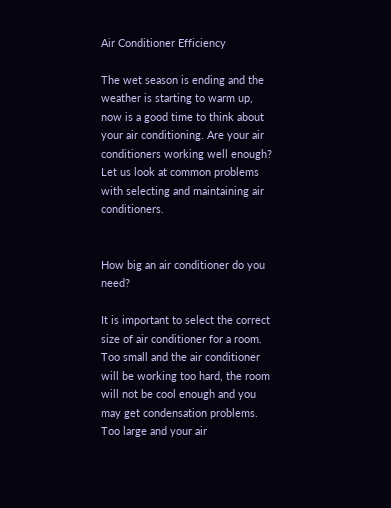Air Conditioner Efficiency

The wet season is ending and the weather is starting to warm up, now is a good time to think about your air conditioning. Are your air conditioners working well enough? Let us look at common problems with selecting and maintaining air conditioners.


How big an air conditioner do you need?

It is important to select the correct size of air conditioner for a room. Too small and the air conditioner will be working too hard, the room will not be cool enough and you may get condensation problems. Too large and your air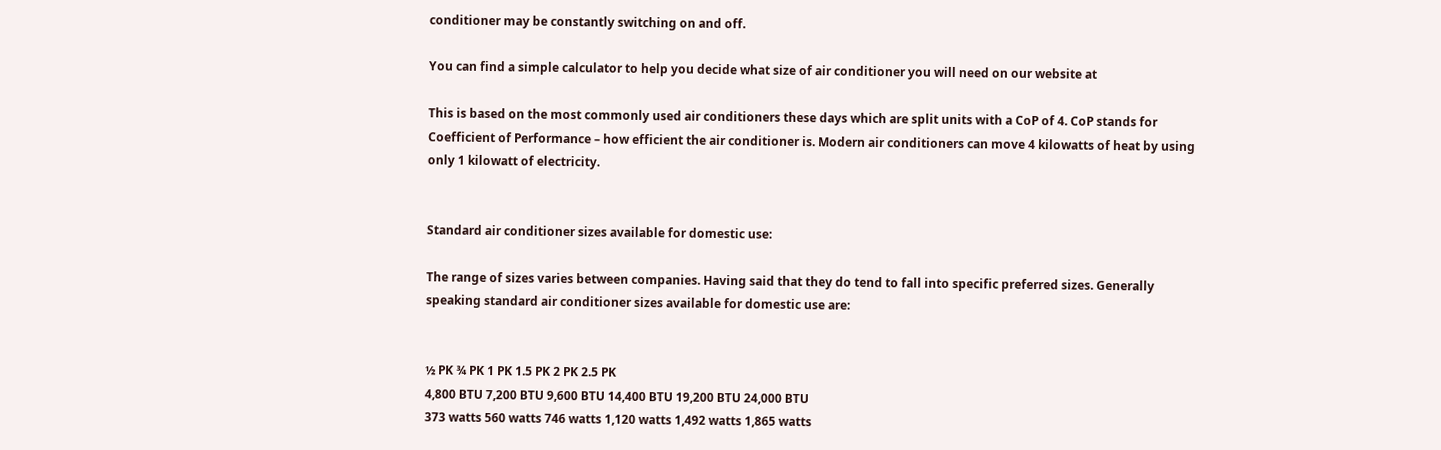conditioner may be constantly switching on and off.

You can find a simple calculator to help you decide what size of air conditioner you will need on our website at

This is based on the most commonly used air conditioners these days which are split units with a CoP of 4. CoP stands for Coefficient of Performance – how efficient the air conditioner is. Modern air conditioners can move 4 kilowatts of heat by using only 1 kilowatt of electricity.


Standard air conditioner sizes available for domestic use:

The range of sizes varies between companies. Having said that they do tend to fall into specific preferred sizes. Generally speaking standard air conditioner sizes available for domestic use are:


½ PK ¾ PK 1 PK 1.5 PK 2 PK 2.5 PK
4,800 BTU 7,200 BTU 9,600 BTU 14,400 BTU 19,200 BTU 24,000 BTU
373 watts 560 watts 746 watts 1,120 watts 1,492 watts 1,865 watts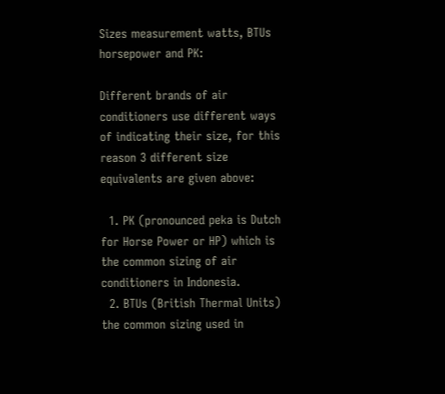Sizes measurement watts, BTUs horsepower and PK:

Different brands of air conditioners use different ways of indicating their size, for this reason 3 different size equivalents are given above:

  1. PK (pronounced peka is Dutch for Horse Power or HP) which is the common sizing of air conditioners in Indonesia.
  2. BTUs (British Thermal Units) the common sizing used in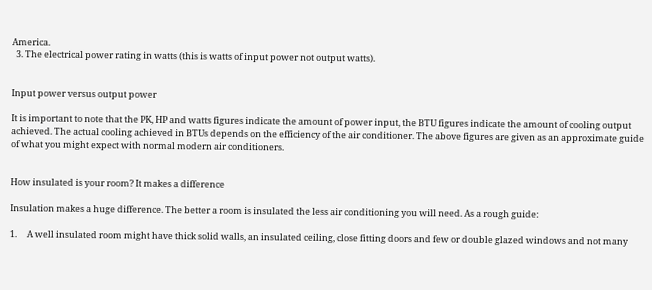America.
  3. The electrical power rating in watts (this is watts of input power not output watts).


Input power versus output power

It is important to note that the PK, HP and watts figures indicate the amount of power input, the BTU figures indicate the amount of cooling output achieved. The actual cooling achieved in BTUs depends on the efficiency of the air conditioner. The above figures are given as an approximate guide of what you might expect with normal modern air conditioners.


How insulated is your room? It makes a difference

Insulation makes a huge difference. The better a room is insulated the less air conditioning you will need. As a rough guide:

1.     A well insulated room might have thick solid walls, an insulated ceiling, close fitting doors and few or double glazed windows and not many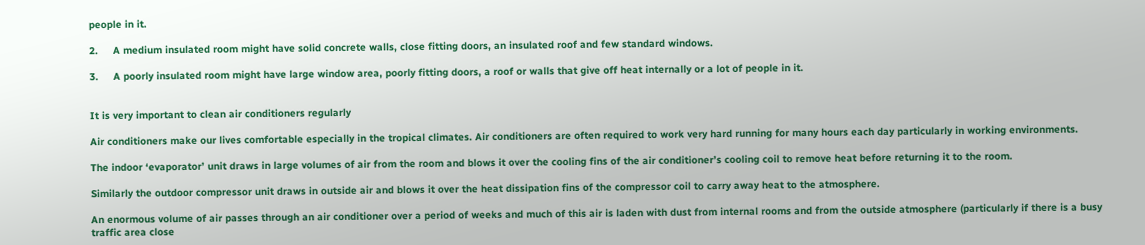people in it.

2.     A medium insulated room might have solid concrete walls, close fitting doors, an insulated roof and few standard windows.

3.     A poorly insulated room might have large window area, poorly fitting doors, a roof or walls that give off heat internally or a lot of people in it.


It is very important to clean air conditioners regularly

Air conditioners make our lives comfortable especially in the tropical climates. Air conditioners are often required to work very hard running for many hours each day particularly in working environments.

The indoor ‘evaporator’ unit draws in large volumes of air from the room and blows it over the cooling fins of the air conditioner’s cooling coil to remove heat before returning it to the room.

Similarly the outdoor compressor unit draws in outside air and blows it over the heat dissipation fins of the compressor coil to carry away heat to the atmosphere.

An enormous volume of air passes through an air conditioner over a period of weeks and much of this air is laden with dust from internal rooms and from the outside atmosphere (particularly if there is a busy traffic area close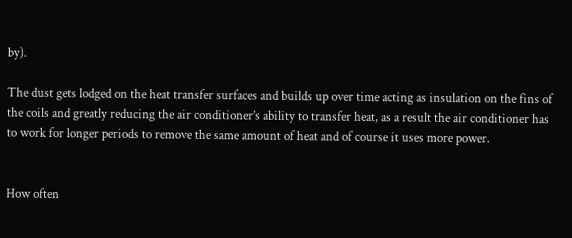by).

The dust gets lodged on the heat transfer surfaces and builds up over time acting as insulation on the fins of the coils and greatly reducing the air conditioner’s ability to transfer heat, as a result the air conditioner has to work for longer periods to remove the same amount of heat and of course it uses more power.


How often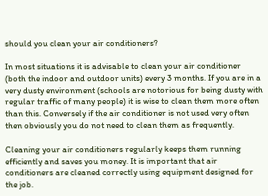should you clean your air conditioners?

In most situations it is advisable to clean your air conditioner (both the indoor and outdoor units) every 3 months. If you are in a very dusty environment (schools are notorious for being dusty with regular traffic of many people) it is wise to clean them more often than this. Conversely if the air conditioner is not used very often then obviously you do not need to clean them as frequently.

Cleaning your air conditioners regularly keeps them running efficiently and saves you money. It is important that air conditioners are cleaned correctly using equipment designed for the job.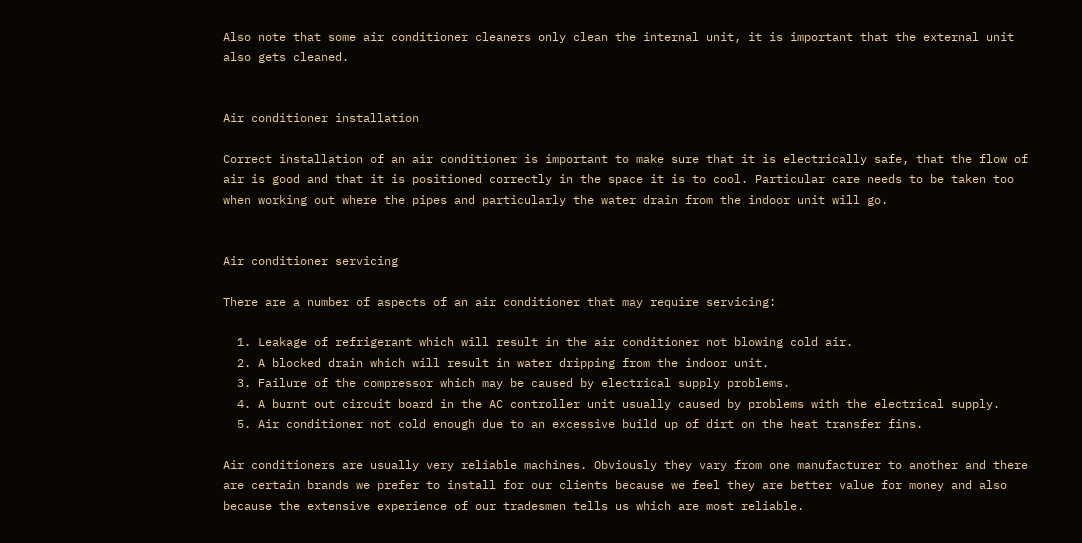Also note that some air conditioner cleaners only clean the internal unit, it is important that the external unit also gets cleaned.


Air conditioner installation

Correct installation of an air conditioner is important to make sure that it is electrically safe, that the flow of air is good and that it is positioned correctly in the space it is to cool. Particular care needs to be taken too when working out where the pipes and particularly the water drain from the indoor unit will go.


Air conditioner servicing

There are a number of aspects of an air conditioner that may require servicing:

  1. Leakage of refrigerant which will result in the air conditioner not blowing cold air.
  2. A blocked drain which will result in water dripping from the indoor unit.
  3. Failure of the compressor which may be caused by electrical supply problems.
  4. A burnt out circuit board in the AC controller unit usually caused by problems with the electrical supply.
  5. Air conditioner not cold enough due to an excessive build up of dirt on the heat transfer fins.

Air conditioners are usually very reliable machines. Obviously they vary from one manufacturer to another and there are certain brands we prefer to install for our clients because we feel they are better value for money and also because the extensive experience of our tradesmen tells us which are most reliable.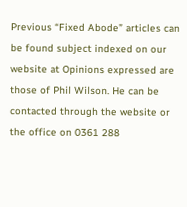Previous “Fixed Abode” articles can be found subject indexed on our website at Opinions expressed are those of Phil Wilson. He can be contacted through the website or the office on 0361 288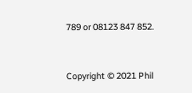789 or 08123 847 852.


Copyright © 2021 Phil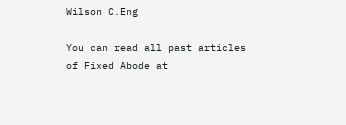Wilson C.Eng

You can read all past articles of Fixed Abode at